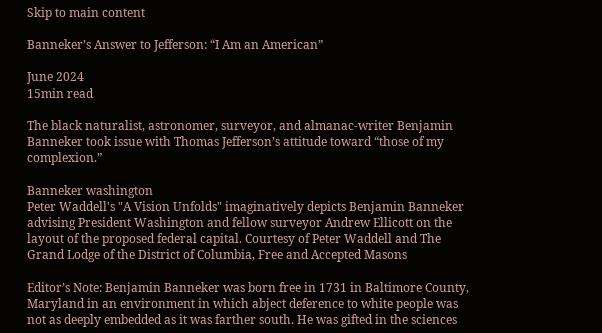Skip to main content

Banneker’s Answer to Jefferson: “I Am an American”

June 2024
15min read

The black naturalist, astronomer, surveyor, and almanac-writer Benjamin Banneker took issue with Thomas Jefferson’s attitude toward “those of my complexion.”

Banneker washington
Peter Waddell's "A Vision Unfolds" imaginatively depicts Benjamin Banneker advising President Washington and fellow surveyor Andrew Ellicott on the layout of the proposed federal capital. Courtesy of Peter Waddell and The Grand Lodge of the District of Columbia, Free and Accepted Masons

Editor’s Note: Benjamin Banneker was born free in 1731 in Baltimore County, Maryland in an environment in which abject deference to white people was not as deeply embedded as it was farther south. He was gifted in the sciences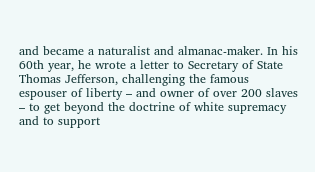and became a naturalist and almanac-maker. In his 60th year, he wrote a letter to Secretary of State Thomas Jefferson, challenging the famous espouser of liberty – and owner of over 200 slaves – to get beyond the doctrine of white supremacy and to support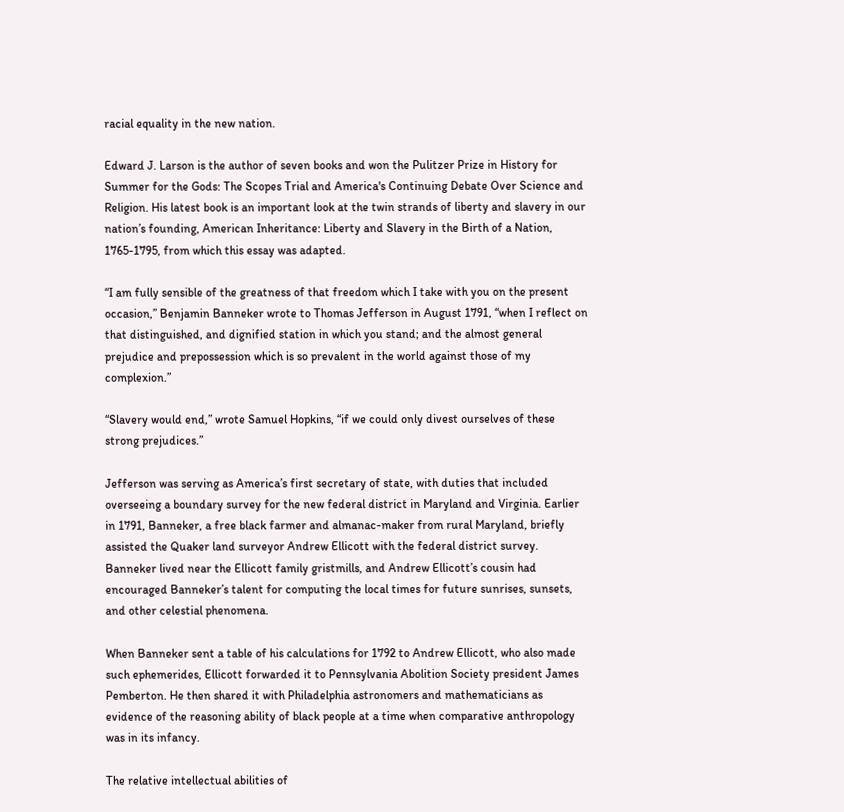racial equality in the new nation.

Edward J. Larson is the author of seven books and won the Pulitzer Prize in History for Summer for the Gods: The Scopes Trial and America's Continuing Debate Over Science and Religion. His latest book is an important look at the twin strands of liberty and slavery in our nation’s founding, American Inheritance: Liberty and Slavery in the Birth of a Nation, 1765-1795, from which this essay was adapted.

“I am fully sensible of the greatness of that freedom which I take with you on the present occasion,” Benjamin Banneker wrote to Thomas Jefferson in August 1791, “when I reflect on that distinguished, and dignified station in which you stand; and the almost general prejudice and prepossession which is so prevalent in the world against those of my complexion.”

“Slavery would end,” wrote Samuel Hopkins, “if we could only divest ourselves of these strong prejudices.”

Jefferson was serving as America’s first secretary of state, with duties that included overseeing a boundary survey for the new federal district in Maryland and Virginia. Earlier in 1791, Banneker, a free black farmer and almanac-maker from rural Maryland, briefly assisted the Quaker land surveyor Andrew Ellicott with the federal district survey. Banneker lived near the Ellicott family gristmills, and Andrew Ellicott’s cousin had encouraged Banneker’s talent for computing the local times for future sunrises, sunsets, and other celestial phenomena.

When Banneker sent a table of his calculations for 1792 to Andrew Ellicott, who also made such ephemerides, Ellicott forwarded it to Pennsylvania Abolition Society president James Pemberton. He then shared it with Philadelphia astronomers and mathematicians as evidence of the reasoning ability of black people at a time when comparative anthropology was in its infancy.

The relative intellectual abilities of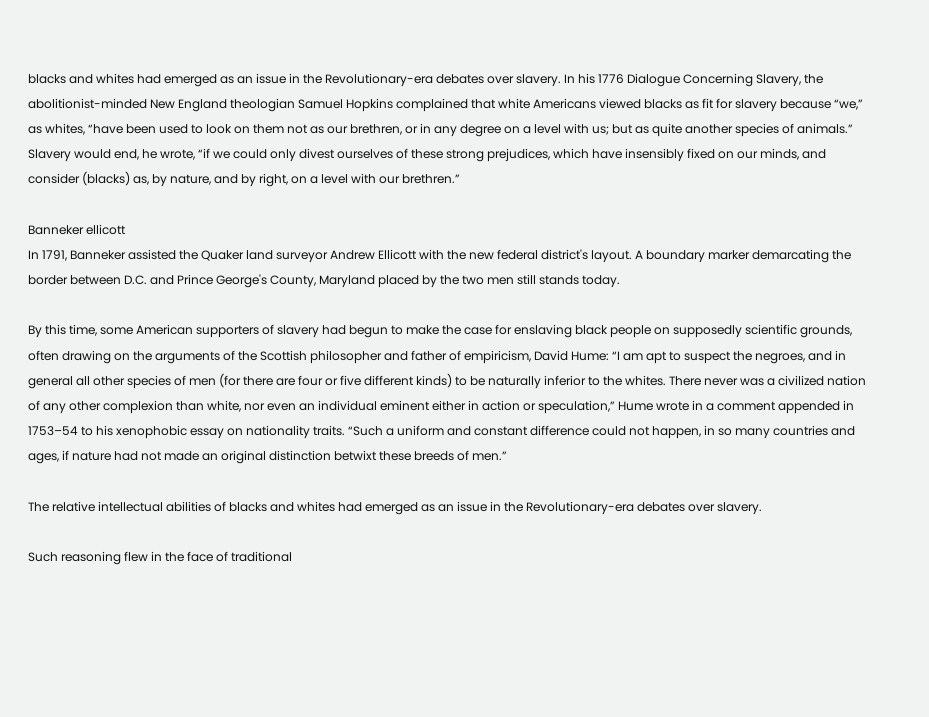blacks and whites had emerged as an issue in the Revolutionary-era debates over slavery. In his 1776 Dialogue Concerning Slavery, the abolitionist-minded New England theologian Samuel Hopkins complained that white Americans viewed blacks as fit for slavery because “we,” as whites, “have been used to look on them not as our brethren, or in any degree on a level with us; but as quite another species of animals.” Slavery would end, he wrote, “if we could only divest ourselves of these strong prejudices, which have insensibly fixed on our minds, and consider (blacks) as, by nature, and by right, on a level with our brethren.”

Banneker ellicott
In 1791, Banneker assisted the Quaker land surveyor Andrew Ellicott with the new federal district's layout. A boundary marker demarcating the border between D.C. and Prince George's County, Maryland placed by the two men still stands today.

By this time, some American supporters of slavery had begun to make the case for enslaving black people on supposedly scientific grounds, often drawing on the arguments of the Scottish philosopher and father of empiricism, David Hume: “I am apt to suspect the negroes, and in general all other species of men (for there are four or five different kinds) to be naturally inferior to the whites. There never was a civilized nation of any other complexion than white, nor even an individual eminent either in action or speculation,” Hume wrote in a comment appended in 1753–54 to his xenophobic essay on nationality traits. “Such a uniform and constant difference could not happen, in so many countries and ages, if nature had not made an original distinction betwixt these breeds of men.”

The relative intellectual abilities of blacks and whites had emerged as an issue in the Revolutionary-era debates over slavery.

Such reasoning flew in the face of traditional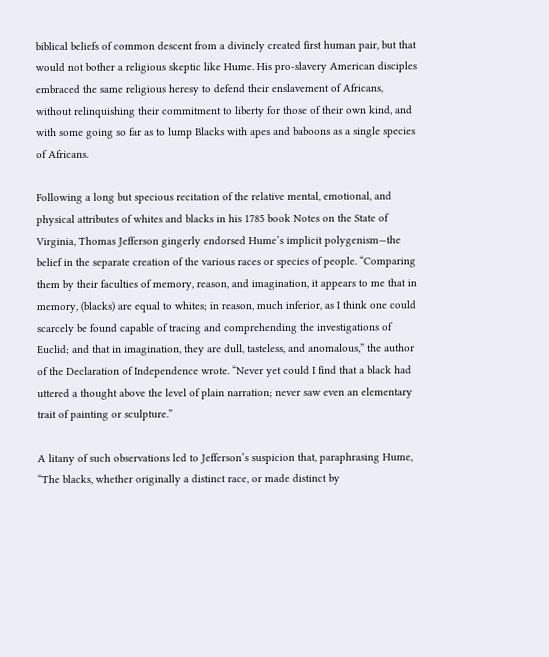biblical beliefs of common descent from a divinely created first human pair, but that would not bother a religious skeptic like Hume. His pro-slavery American disciples embraced the same religious heresy to defend their enslavement of Africans, without relinquishing their commitment to liberty for those of their own kind, and with some going so far as to lump Blacks with apes and baboons as a single species of Africans.

Following a long but specious recitation of the relative mental, emotional, and physical attributes of whites and blacks in his 1785 book Notes on the State of Virginia, Thomas Jefferson gingerly endorsed Hume’s implicit polygenism—the belief in the separate creation of the various races or species of people. “Comparing them by their faculties of memory, reason, and imagination, it appears to me that in memory, (blacks) are equal to whites; in reason, much inferior, as I think one could scarcely be found capable of tracing and comprehending the investigations of Euclid; and that in imagination, they are dull, tasteless, and anomalous,” the author of the Declaration of Independence wrote. “Never yet could I find that a black had uttered a thought above the level of plain narration; never saw even an elementary trait of painting or sculpture.”

A litany of such observations led to Jefferson’s suspicion that, paraphrasing Hume, “The blacks, whether originally a distinct race, or made distinct by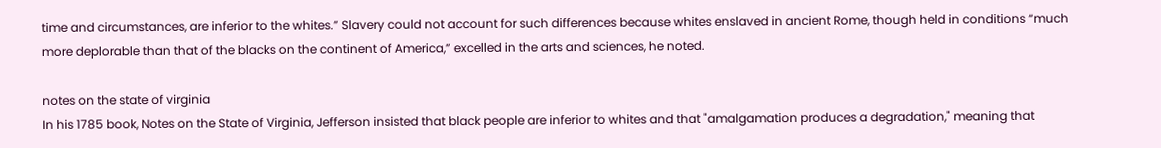time and circumstances, are inferior to the whites.” Slavery could not account for such differences because whites enslaved in ancient Rome, though held in conditions “much more deplorable than that of the blacks on the continent of America,” excelled in the arts and sciences, he noted.

notes on the state of virginia
In his 1785 book, Notes on the State of Virginia, Jefferson insisted that black people are inferior to whites and that "amalgamation produces a degradation," meaning that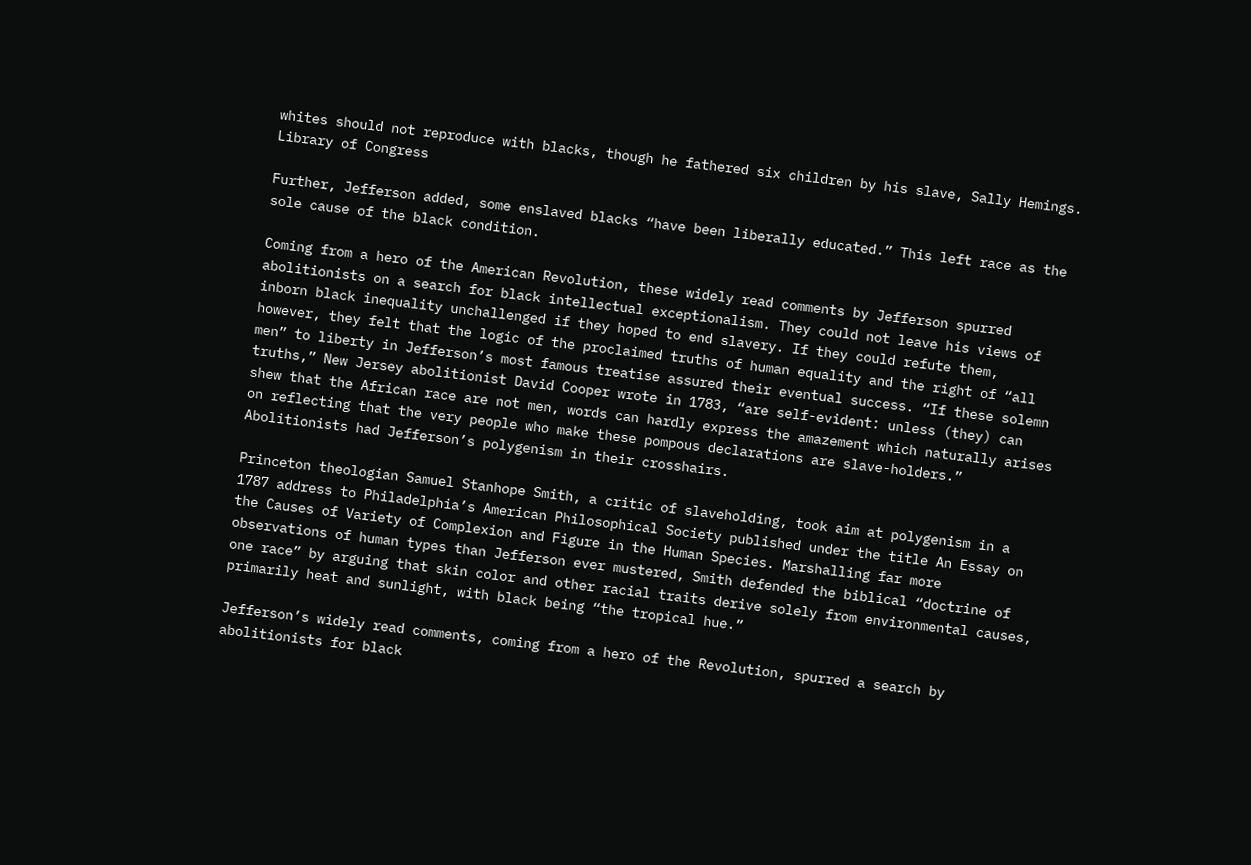whites should not reproduce with blacks, though he fathered six children by his slave, Sally Hemings. Library of Congress

Further, Jefferson added, some enslaved blacks “have been liberally educated.” This left race as the sole cause of the black condition.

Coming from a hero of the American Revolution, these widely read comments by Jefferson spurred abolitionists on a search for black intellectual exceptionalism. They could not leave his views of inborn black inequality unchallenged if they hoped to end slavery. If they could refute them, however, they felt that the logic of the proclaimed truths of human equality and the right of “all men” to liberty in Jefferson’s most famous treatise assured their eventual success. “If these solemn truths,” New Jersey abolitionist David Cooper wrote in 1783, “are self-evident: unless (they) can shew that the African race are not men, words can hardly express the amazement which naturally arises on reflecting that the very people who make these pompous declarations are slave-holders.” Abolitionists had Jefferson’s polygenism in their crosshairs.

Princeton theologian Samuel Stanhope Smith, a critic of slaveholding, took aim at polygenism in a 1787 address to Philadelphia’s American Philosophical Society published under the title An Essay on the Causes of Variety of Complexion and Figure in the Human Species. Marshalling far more observations of human types than Jefferson ever mustered, Smith defended the biblical “doctrine of one race” by arguing that skin color and other racial traits derive solely from environmental causes, primarily heat and sunlight, with black being “the tropical hue.”

Jefferson’s widely read comments, coming from a hero of the Revolution, spurred a search by abolitionists for black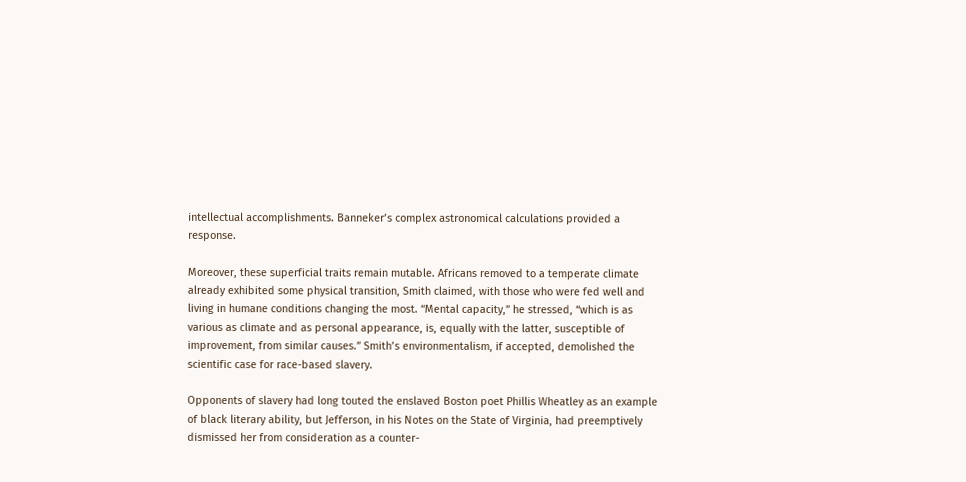intellectual accomplishments. Banneker’s complex astronomical calculations provided a response.

Moreover, these superficial traits remain mutable. Africans removed to a temperate climate already exhibited some physical transition, Smith claimed, with those who were fed well and living in humane conditions changing the most. “Mental capacity,” he stressed, “which is as various as climate and as personal appearance, is, equally with the latter, susceptible of improvement, from similar causes.” Smith’s environmentalism, if accepted, demolished the scientific case for race-based slavery.

Opponents of slavery had long touted the enslaved Boston poet Phillis Wheatley as an example of black literary ability, but Jefferson, in his Notes on the State of Virginia, had preemptively dismissed her from consideration as a counter-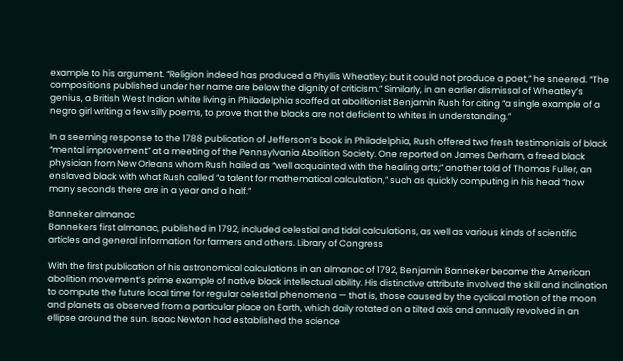example to his argument. “Religion indeed has produced a Phyllis Wheatley; but it could not produce a poet,” he sneered. “The compositions published under her name are below the dignity of criticism.” Similarly, in an earlier dismissal of Wheatley’s genius, a British West Indian white living in Philadelphia scoffed at abolitionist Benjamin Rush for citing “a single example of a negro girl writing a few silly poems, to prove that the blacks are not deficient to whites in understanding.”

In a seeming response to the 1788 publication of Jefferson’s book in Philadelphia, Rush offered two fresh testimonials of black “mental improvement” at a meeting of the Pennsylvania Abolition Society. One reported on James Derham, a freed black physician from New Orleans whom Rush hailed as “well acquainted with the healing arts;” another told of Thomas Fuller, an enslaved black with what Rush called “a talent for mathematical calculation,” such as quickly computing in his head “how many seconds there are in a year and a half.”

Banneker almanac
Bannekers first almanac, published in 1792, included celestial and tidal calculations, as well as various kinds of scientific articles and general information for farmers and others. Library of Congress

With the first publication of his astronomical calculations in an almanac of 1792, Benjamin Banneker became the American abolition movement’s prime example of native black intellectual ability. His distinctive attribute involved the skill and inclination to compute the future local time for regular celestial phenomena — that is, those caused by the cyclical motion of the moon and planets as observed from a particular place on Earth, which daily rotated on a tilted axis and annually revolved in an ellipse around the sun. Isaac Newton had established the science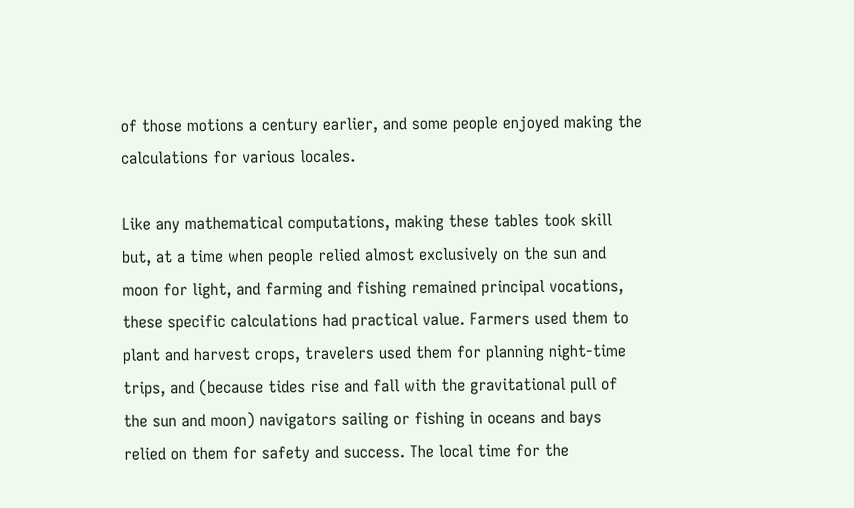of those motions a century earlier, and some people enjoyed making the calculations for various locales.

Like any mathematical computations, making these tables took skill but, at a time when people relied almost exclusively on the sun and moon for light, and farming and fishing remained principal vocations, these specific calculations had practical value. Farmers used them to plant and harvest crops, travelers used them for planning night-time trips, and (because tides rise and fall with the gravitational pull of the sun and moon) navigators sailing or fishing in oceans and bays relied on them for safety and success. The local time for the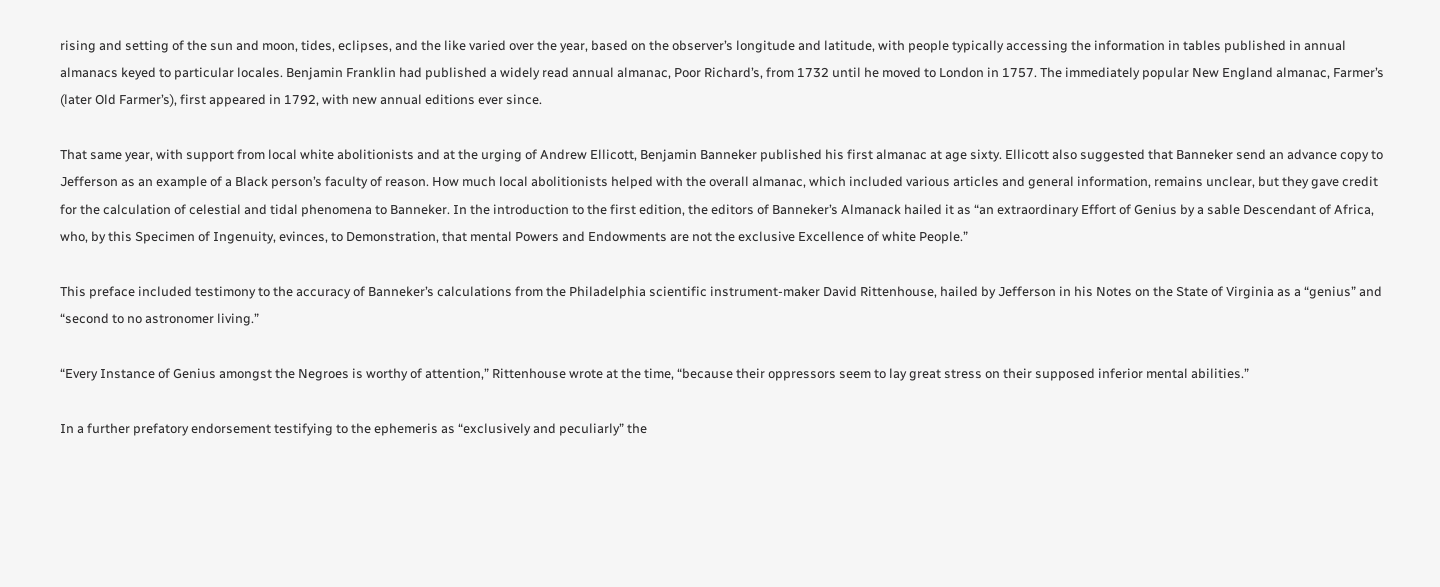rising and setting of the sun and moon, tides, eclipses, and the like varied over the year, based on the observer’s longitude and latitude, with people typically accessing the information in tables published in annual almanacs keyed to particular locales. Benjamin Franklin had published a widely read annual almanac, Poor Richard’s, from 1732 until he moved to London in 1757. The immediately popular New England almanac, Farmer’s (later Old Farmer’s), first appeared in 1792, with new annual editions ever since.

That same year, with support from local white abolitionists and at the urging of Andrew Ellicott, Benjamin Banneker published his first almanac at age sixty. Ellicott also suggested that Banneker send an advance copy to Jefferson as an example of a Black person’s faculty of reason. How much local abolitionists helped with the overall almanac, which included various articles and general information, remains unclear, but they gave credit for the calculation of celestial and tidal phenomena to Banneker. In the introduction to the first edition, the editors of Banneker’s Almanack hailed it as “an extraordinary Effort of Genius by a sable Descendant of Africa, who, by this Specimen of Ingenuity, evinces, to Demonstration, that mental Powers and Endowments are not the exclusive Excellence of white People.”

This preface included testimony to the accuracy of Banneker’s calculations from the Philadelphia scientific instrument-maker David Rittenhouse, hailed by Jefferson in his Notes on the State of Virginia as a “genius” and “second to no astronomer living.”

“Every Instance of Genius amongst the Negroes is worthy of attention,” Rittenhouse wrote at the time, “because their oppressors seem to lay great stress on their supposed inferior mental abilities.”

In a further prefatory endorsement testifying to the ephemeris as “exclusively and peculiarly” the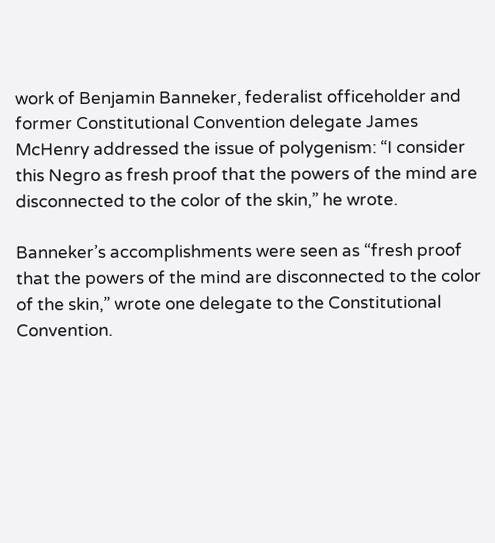work of Benjamin Banneker, federalist officeholder and former Constitutional Convention delegate James McHenry addressed the issue of polygenism: “I consider this Negro as fresh proof that the powers of the mind are disconnected to the color of the skin,” he wrote.

Banneker’s accomplishments were seen as “fresh proof that the powers of the mind are disconnected to the color of the skin,” wrote one delegate to the Constitutional Convention.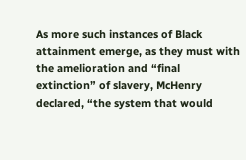As more such instances of Black attainment emerge, as they must with the amelioration and “final extinction” of slavery, McHenry declared, “the system that would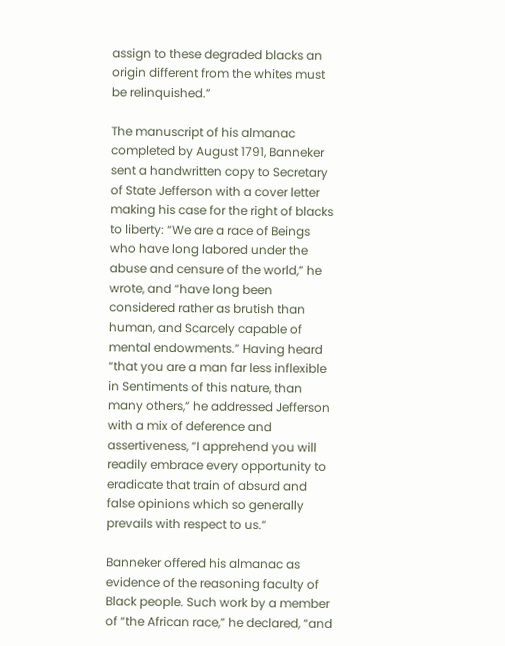assign to these degraded blacks an origin different from the whites must be relinquished.”

The manuscript of his almanac completed by August 1791, Banneker sent a handwritten copy to Secretary of State Jefferson with a cover letter making his case for the right of blacks to liberty: “We are a race of Beings who have long labored under the abuse and censure of the world,” he wrote, and “have long been considered rather as brutish than human, and Scarcely capable of mental endowments.” Having heard “that you are a man far less inflexible in Sentiments of this nature, than many others,” he addressed Jefferson with a mix of deference and assertiveness, “I apprehend you will readily embrace every opportunity to eradicate that train of absurd and false opinions which so generally prevails with respect to us.”

Banneker offered his almanac as evidence of the reasoning faculty of Black people. Such work by a member of “the African race,” he declared, “and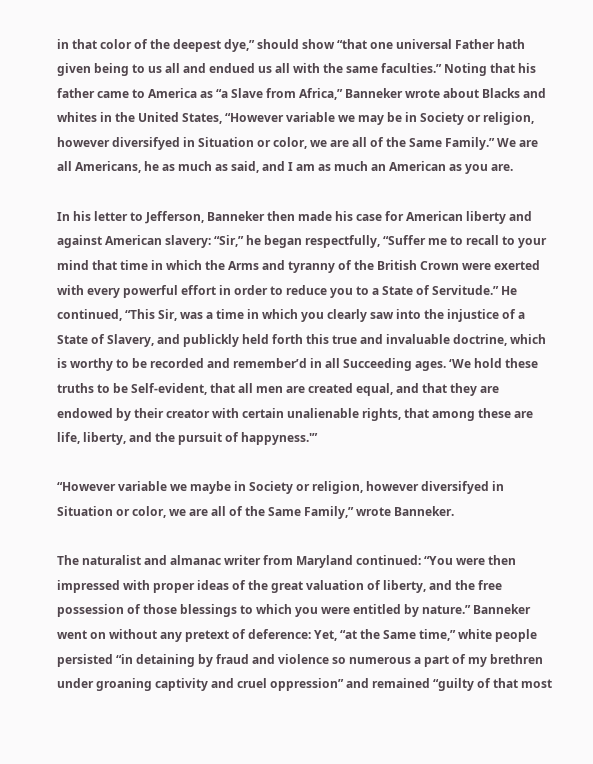in that color of the deepest dye,” should show “that one universal Father hath given being to us all and endued us all with the same faculties.” Noting that his father came to America as “a Slave from Africa,” Banneker wrote about Blacks and whites in the United States, “However variable we may be in Society or religion, however diversifyed in Situation or color, we are all of the Same Family.” We are all Americans, he as much as said, and I am as much an American as you are.

In his letter to Jefferson, Banneker then made his case for American liberty and against American slavery: “Sir,” he began respectfully, “Suffer me to recall to your mind that time in which the Arms and tyranny of the British Crown were exerted with every powerful effort in order to reduce you to a State of Servitude.” He continued, “This Sir, was a time in which you clearly saw into the injustice of a State of Slavery, and publickly held forth this true and invaluable doctrine, which is worthy to be recorded and remember’d in all Succeeding ages. ‘We hold these truths to be Self-evident, that all men are created equal, and that they are endowed by their creator with certain unalienable rights, that among these are life, liberty, and the pursuit of happyness.'”

“However variable we maybe in Society or religion, however diversifyed in Situation or color, we are all of the Same Family,” wrote Banneker.

The naturalist and almanac writer from Maryland continued: “You were then impressed with proper ideas of the great valuation of liberty, and the free possession of those blessings to which you were entitled by nature.” Banneker went on without any pretext of deference: Yet, “at the Same time,” white people persisted “in detaining by fraud and violence so numerous a part of my brethren under groaning captivity and cruel oppression” and remained “guilty of that most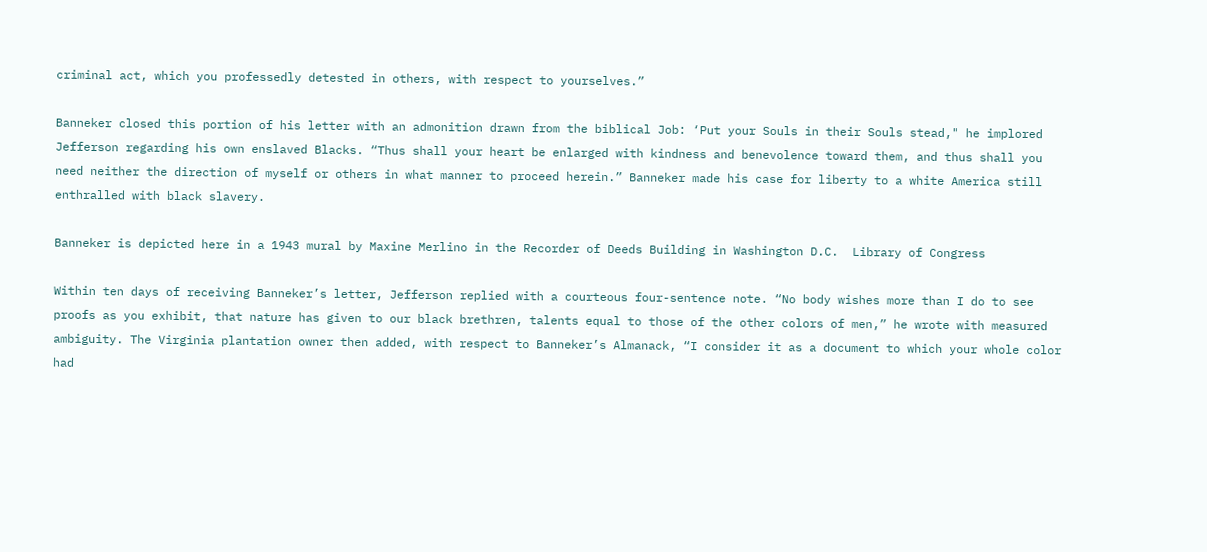criminal act, which you professedly detested in others, with respect to yourselves.”

Banneker closed this portion of his letter with an admonition drawn from the biblical Job: ‘Put your Souls in their Souls stead," he implored Jefferson regarding his own enslaved Blacks. “Thus shall your heart be enlarged with kindness and benevolence toward them, and thus shall you need neither the direction of myself or others in what manner to proceed herein.” Banneker made his case for liberty to a white America still enthralled with black slavery.

Banneker is depicted here in a 1943 mural by Maxine Merlino in the Recorder of Deeds Building in Washington D.C.  Library of Congress

Within ten days of receiving Banneker’s letter, Jefferson replied with a courteous four-sentence note. “No body wishes more than I do to see proofs as you exhibit, that nature has given to our black brethren, talents equal to those of the other colors of men,” he wrote with measured ambiguity. The Virginia plantation owner then added, with respect to Banneker’s Almanack, “I consider it as a document to which your whole color had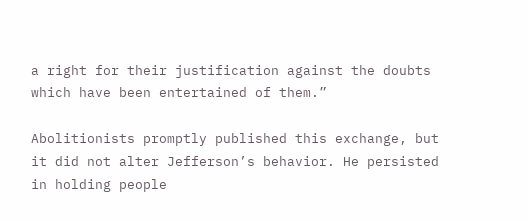a right for their justification against the doubts which have been entertained of them.”

Abolitionists promptly published this exchange, but it did not alter Jefferson’s behavior. He persisted in holding people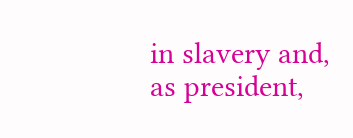in slavery and, as president,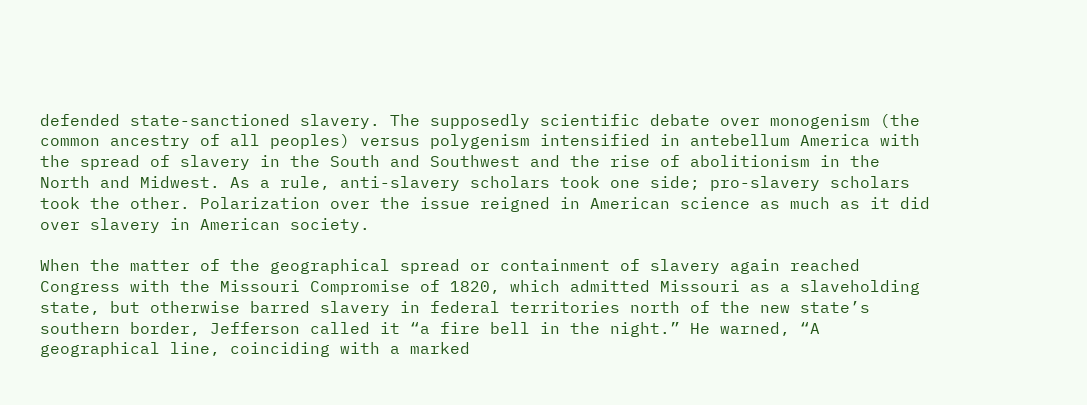defended state-sanctioned slavery. The supposedly scientific debate over monogenism (the common ancestry of all peoples) versus polygenism intensified in antebellum America with the spread of slavery in the South and Southwest and the rise of abolitionism in the North and Midwest. As a rule, anti-slavery scholars took one side; pro-slavery scholars took the other. Polarization over the issue reigned in American science as much as it did over slavery in American society.

When the matter of the geographical spread or containment of slavery again reached Congress with the Missouri Compromise of 1820, which admitted Missouri as a slaveholding state, but otherwise barred slavery in federal territories north of the new state’s southern border, Jefferson called it “a fire bell in the night.” He warned, “A geographical line, coinciding with a marked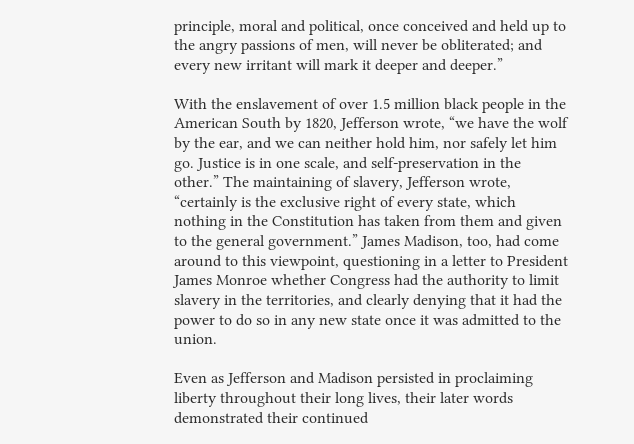principle, moral and political, once conceived and held up to the angry passions of men, will never be obliterated; and every new irritant will mark it deeper and deeper.”

With the enslavement of over 1.5 million black people in the American South by 1820, Jefferson wrote, “we have the wolf by the ear, and we can neither hold him, nor safely let him go. Justice is in one scale, and self-preservation in the other.” The maintaining of slavery, Jefferson wrote, “certainly is the exclusive right of every state, which nothing in the Constitution has taken from them and given to the general government.” James Madison, too, had come around to this viewpoint, questioning in a letter to President James Monroe whether Congress had the authority to limit slavery in the territories, and clearly denying that it had the power to do so in any new state once it was admitted to the union.

Even as Jefferson and Madison persisted in proclaiming liberty throughout their long lives, their later words demonstrated their continued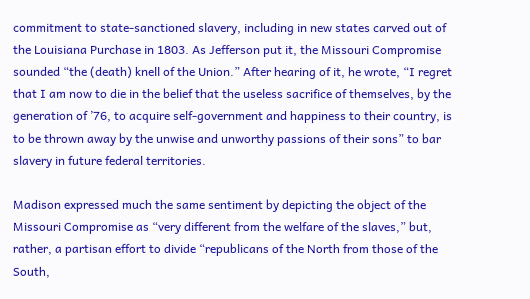commitment to state-sanctioned slavery, including in new states carved out of the Louisiana Purchase in 1803. As Jefferson put it, the Missouri Compromise sounded “the (death) knell of the Union.” After hearing of it, he wrote, “I regret that I am now to die in the belief that the useless sacrifice of themselves, by the generation of ’76, to acquire self-government and happiness to their country, is to be thrown away by the unwise and unworthy passions of their sons” to bar slavery in future federal territories.

Madison expressed much the same sentiment by depicting the object of the Missouri Compromise as “very different from the welfare of the slaves,” but, rather, a partisan effort to divide “republicans of the North from those of the South,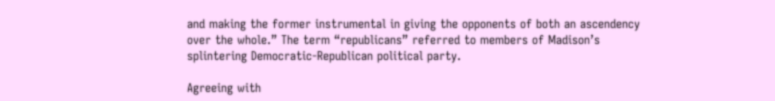and making the former instrumental in giving the opponents of both an ascendency over the whole.” The term “republicans” referred to members of Madison’s splintering Democratic-Republican political party.

Agreeing with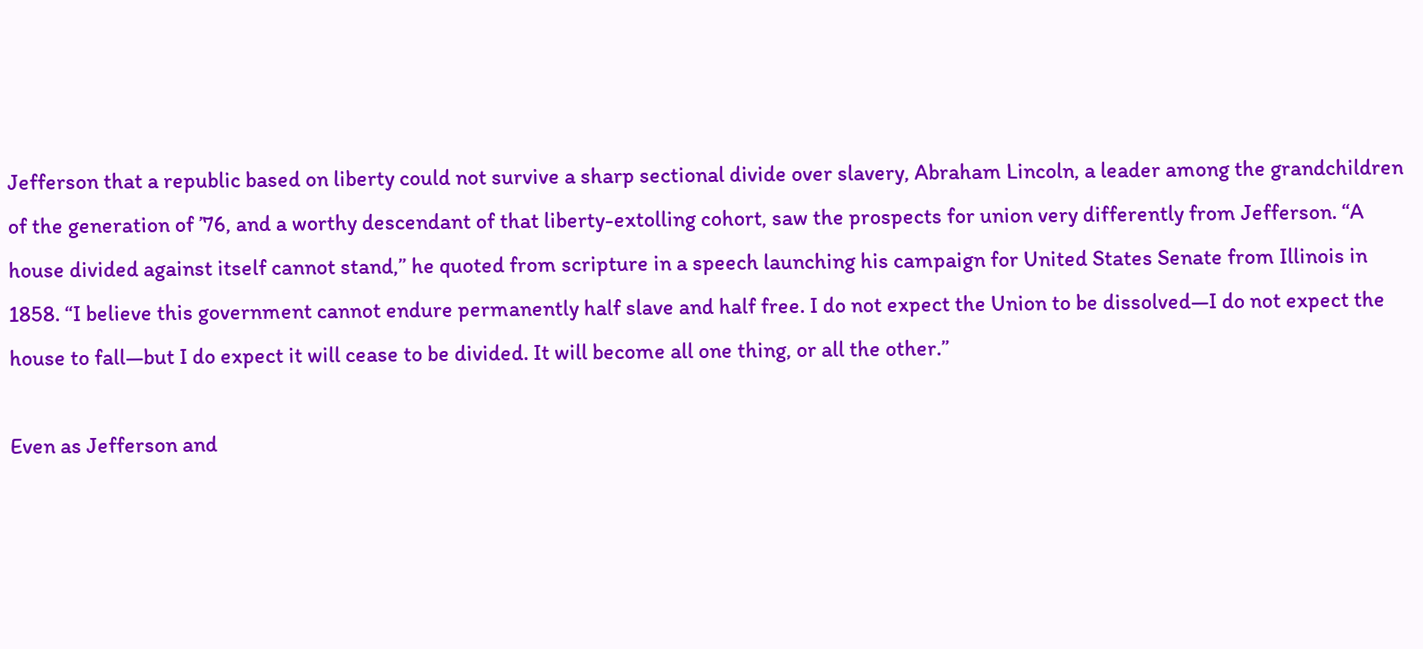Jefferson that a republic based on liberty could not survive a sharp sectional divide over slavery, Abraham Lincoln, a leader among the grandchildren of the generation of ’76, and a worthy descendant of that liberty-extolling cohort, saw the prospects for union very differently from Jefferson. “A house divided against itself cannot stand,” he quoted from scripture in a speech launching his campaign for United States Senate from Illinois in 1858. “I believe this government cannot endure permanently half slave and half free. I do not expect the Union to be dissolved—I do not expect the house to fall—but I do expect it will cease to be divided. It will become all one thing, or all the other.”

Even as Jefferson and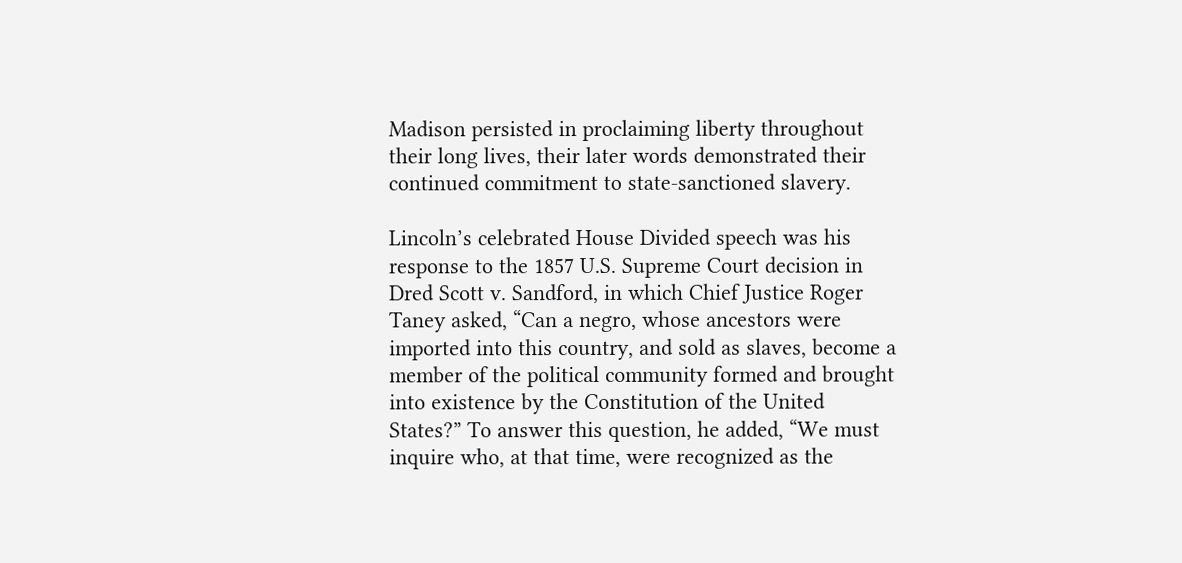Madison persisted in proclaiming liberty throughout their long lives, their later words demonstrated their continued commitment to state-sanctioned slavery.

Lincoln’s celebrated House Divided speech was his response to the 1857 U.S. Supreme Court decision in Dred Scott v. Sandford, in which Chief Justice Roger Taney asked, “Can a negro, whose ancestors were imported into this country, and sold as slaves, become a member of the political community formed and brought into existence by the Constitution of the United States?” To answer this question, he added, “We must inquire who, at that time, were recognized as the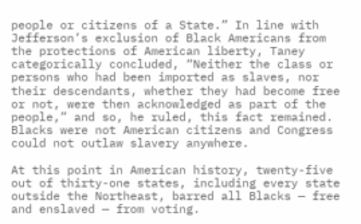people or citizens of a State.” In line with Jefferson’s exclusion of Black Americans from the protections of American liberty, Taney categorically concluded, “Neither the class or persons who had been imported as slaves, nor their descendants, whether they had become free or not, were then acknowledged as part of the people,” and so, he ruled, this fact remained. Blacks were not American citizens and Congress could not outlaw slavery anywhere.

At this point in American history, twenty-five out of thirty-one states, including every state outside the Northeast, barred all Blacks — free and enslaved — from voting.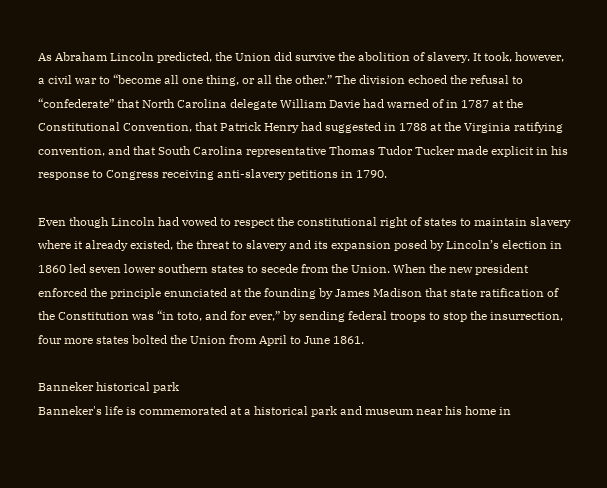As Abraham Lincoln predicted, the Union did survive the abolition of slavery. It took, however, a civil war to “become all one thing, or all the other.” The division echoed the refusal to “confederate” that North Carolina delegate William Davie had warned of in 1787 at the Constitutional Convention, that Patrick Henry had suggested in 1788 at the Virginia ratifying convention, and that South Carolina representative Thomas Tudor Tucker made explicit in his response to Congress receiving anti-slavery petitions in 1790.

Even though Lincoln had vowed to respect the constitutional right of states to maintain slavery where it already existed, the threat to slavery and its expansion posed by Lincoln’s election in 1860 led seven lower southern states to secede from the Union. When the new president enforced the principle enunciated at the founding by James Madison that state ratification of the Constitution was “in toto, and for ever,” by sending federal troops to stop the insurrection, four more states bolted the Union from April to June 1861.

Banneker historical park
Banneker's life is commemorated at a historical park and museum near his home in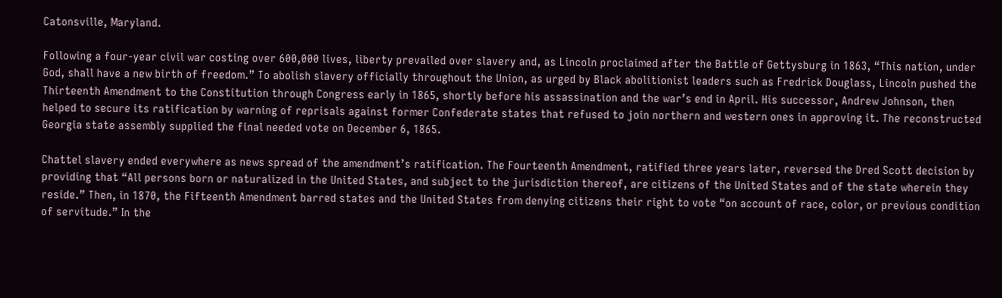Catonsville, Maryland.

Following a four-year civil war costing over 600,000 lives, liberty prevailed over slavery and, as Lincoln proclaimed after the Battle of Gettysburg in 1863, “This nation, under God, shall have a new birth of freedom.” To abolish slavery officially throughout the Union, as urged by Black abolitionist leaders such as Fredrick Douglass, Lincoln pushed the Thirteenth Amendment to the Constitution through Congress early in 1865, shortly before his assassination and the war’s end in April. His successor, Andrew Johnson, then helped to secure its ratification by warning of reprisals against former Confederate states that refused to join northern and western ones in approving it. The reconstructed Georgia state assembly supplied the final needed vote on December 6, 1865.

Chattel slavery ended everywhere as news spread of the amendment’s ratification. The Fourteenth Amendment, ratified three years later, reversed the Dred Scott decision by providing that “All persons born or naturalized in the United States, and subject to the jurisdiction thereof, are citizens of the United States and of the state wherein they reside.” Then, in 1870, the Fifteenth Amendment barred states and the United States from denying citizens their right to vote “on account of race, color, or previous condition of servitude.” In the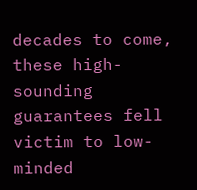decades to come, these high-sounding guarantees fell victim to low-minded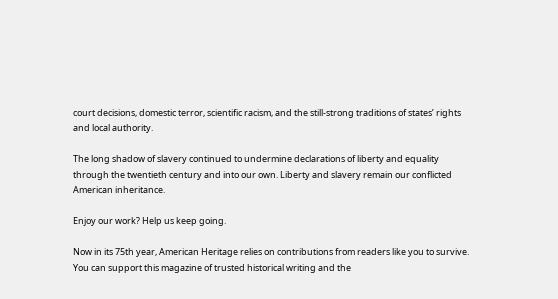court decisions, domestic terror, scientific racism, and the still-strong traditions of states’ rights and local authority.

The long shadow of slavery continued to undermine declarations of liberty and equality through the twentieth century and into our own. Liberty and slavery remain our conflicted American inheritance.

Enjoy our work? Help us keep going.

Now in its 75th year, American Heritage relies on contributions from readers like you to survive. You can support this magazine of trusted historical writing and the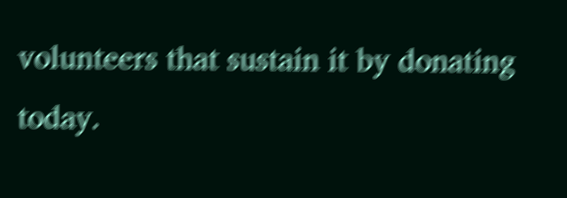volunteers that sustain it by donating today.